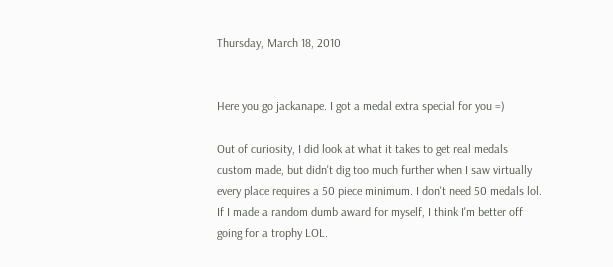Thursday, March 18, 2010


Here you go jackanape. I got a medal extra special for you =)

Out of curiosity, I did look at what it takes to get real medals custom made, but didn't dig too much further when I saw virtually every place requires a 50 piece minimum. I don't need 50 medals lol. If I made a random dumb award for myself, I think I'm better off going for a trophy LOL.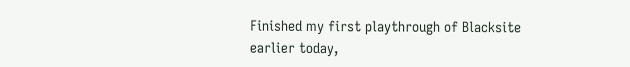Finished my first playthrough of Blacksite earlier today,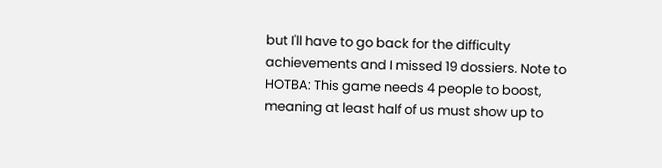but I'll have to go back for the difficulty achievements and I missed 19 dossiers. Note to HOTBA: This game needs 4 people to boost, meaning at least half of us must show up to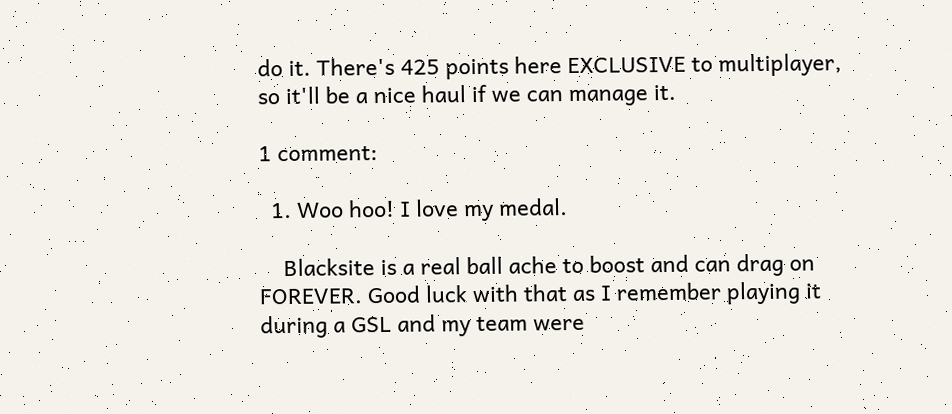do it. There's 425 points here EXCLUSIVE to multiplayer, so it'll be a nice haul if we can manage it.

1 comment:

  1. Woo hoo! I love my medal.

    Blacksite is a real ball ache to boost and can drag on FOREVER. Good luck with that as I remember playing it during a GSL and my team were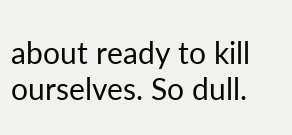about ready to kill ourselves. So dull.